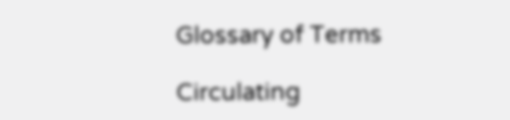Glossary of Terms

Circulating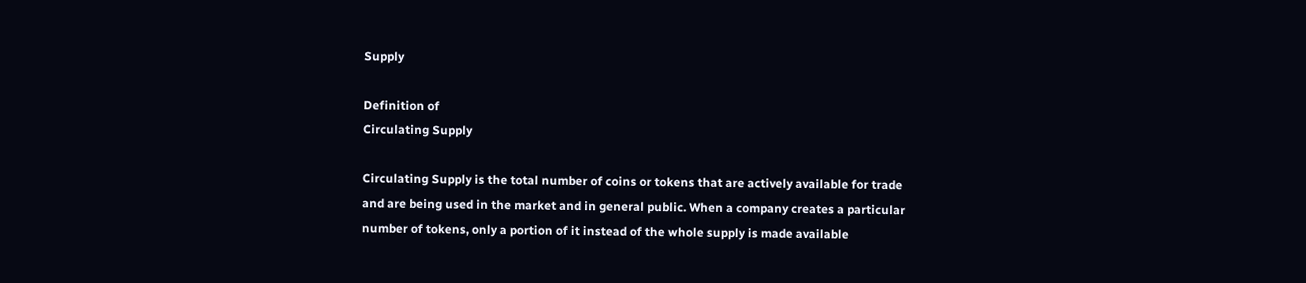Supply

Definition of
Circulating Supply

Circulating Supply is the total number of coins or tokens that are actively available for trade and are being used in the market and in general public. When a company creates a particular number of tokens, only a portion of it instead of the whole supply is made available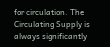for circulation. The Circulating Supply is always significantly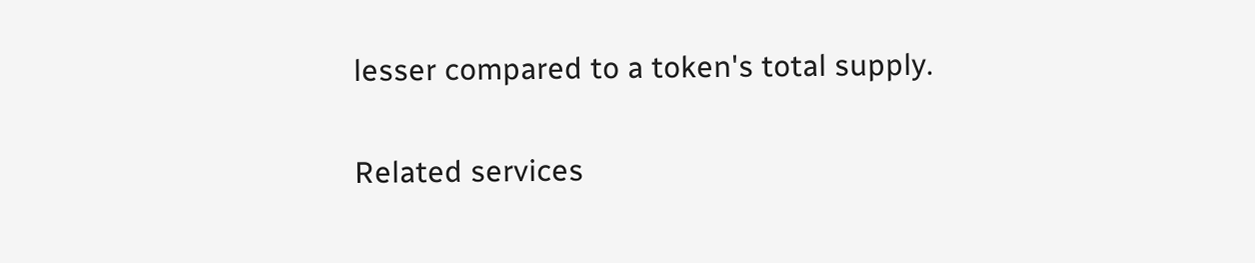lesser compared to a token's total supply.

Related services